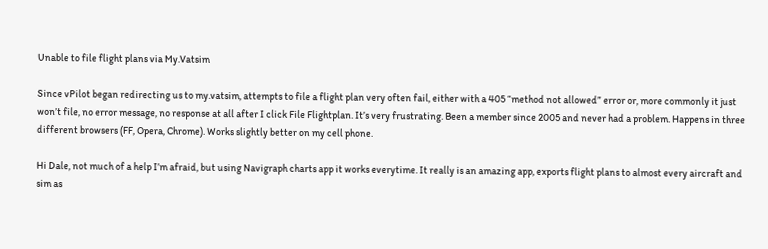Unable to file flight plans via My.Vatsim

Since vPilot began redirecting us to my.vatsim, attempts to file a flight plan very often fail, either with a 405 “method not allowed” error or, more commonly it just won’t file, no error message, no response at all after I click File Flightplan. It’s very frustrating. Been a member since 2005 and never had a problem. Happens in three different browsers (FF, Opera, Chrome). Works slightly better on my cell phone.

Hi Dale, not much of a help I’m afraid, but using Navigraph charts app it works everytime. It really is an amazing app, exports flight plans to almost every aircraft and sim as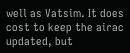well as Vatsim. It does cost to keep the airac updated, but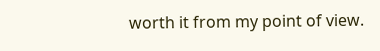worth it from my point of view.